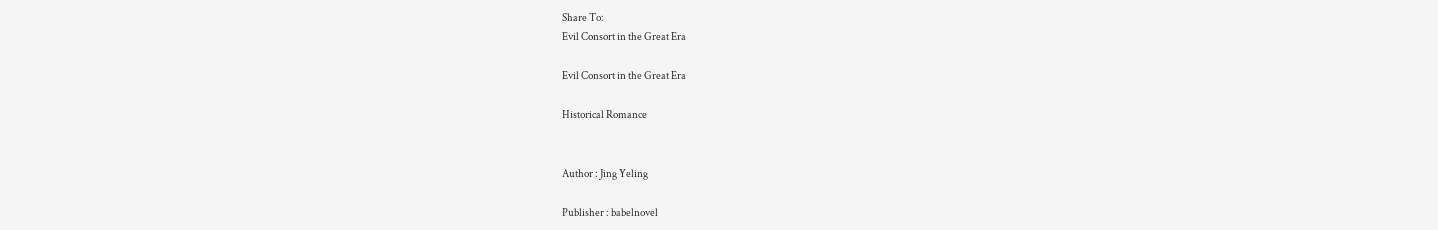Share To:
Evil Consort in the Great Era

Evil Consort in the Great Era

Historical Romance


Author : Jing Yeling

Publisher : babelnovel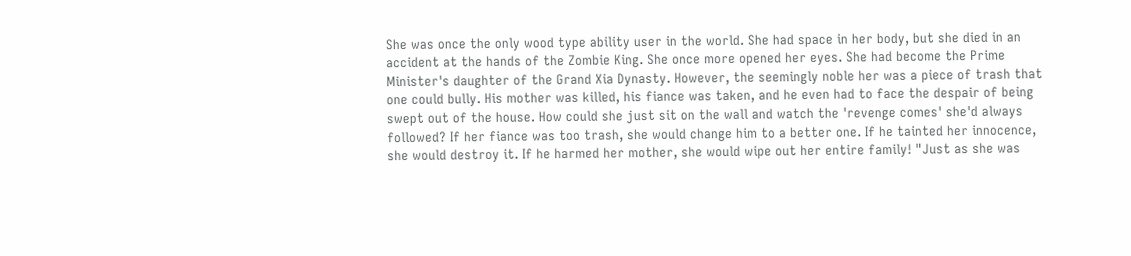She was once the only wood type ability user in the world. She had space in her body, but she died in an accident at the hands of the Zombie King. She once more opened her eyes. She had become the Prime Minister's daughter of the Grand Xia Dynasty. However, the seemingly noble her was a piece of trash that one could bully. His mother was killed, his fiance was taken, and he even had to face the despair of being swept out of the house. How could she just sit on the wall and watch the 'revenge comes' she'd always followed? If her fiance was too trash, she would change him to a better one. If he tainted her innocence, she would destroy it. If he harmed her mother, she would wipe out her entire family! "Just as she was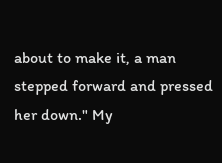about to make it, a man stepped forward and pressed her down." My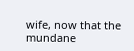wife, now that the mundane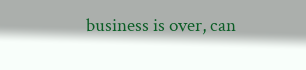business is over, can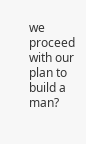we proceed with our plan to build a man?